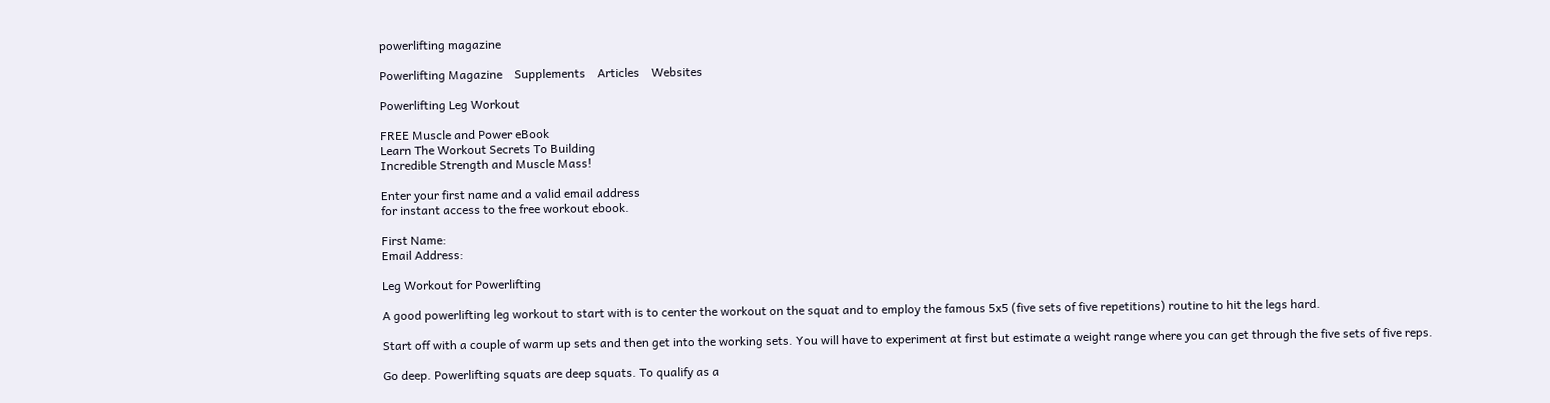powerlifting magazine

Powerlifting Magazine    Supplements    Articles    Websites

Powerlifting Leg Workout

FREE Muscle and Power eBook
Learn The Workout Secrets To Building
Incredible Strength and Muscle Mass!

Enter your first name and a valid email address
for instant access to the free workout ebook.

First Name:
Email Address:

Leg Workout for Powerlifting

A good powerlifting leg workout to start with is to center the workout on the squat and to employ the famous 5x5 (five sets of five repetitions) routine to hit the legs hard.

Start off with a couple of warm up sets and then get into the working sets. You will have to experiment at first but estimate a weight range where you can get through the five sets of five reps.

Go deep. Powerlifting squats are deep squats. To qualify as a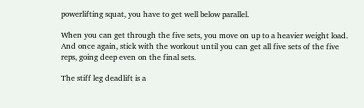powerlifting squat, you have to get well below parallel.

When you can get through the five sets, you move on up to a heavier weight load. And once again, stick with the workout until you can get all five sets of the five reps, going deep even on the final sets.

The stiff leg deadlift is a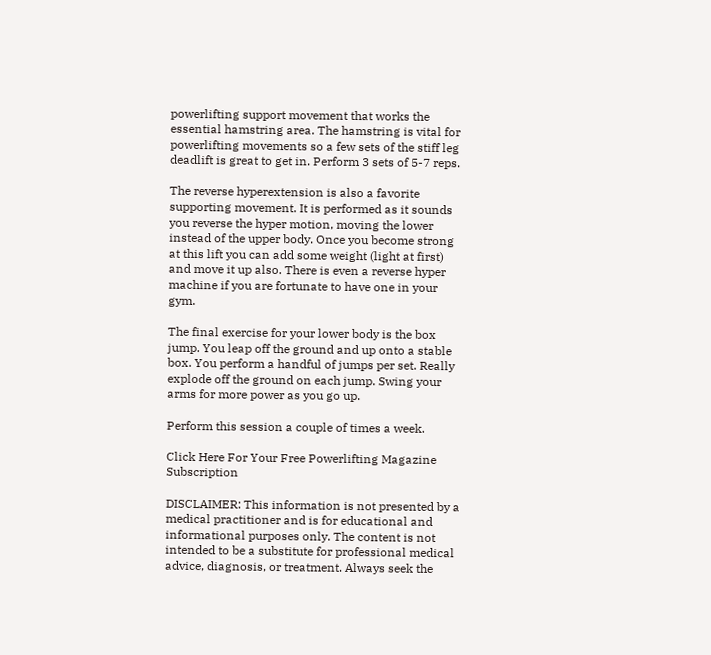powerlifting support movement that works the essential hamstring area. The hamstring is vital for powerlifting movements so a few sets of the stiff leg deadlift is great to get in. Perform 3 sets of 5-7 reps.

The reverse hyperextension is also a favorite supporting movement. It is performed as it sounds you reverse the hyper motion, moving the lower instead of the upper body. Once you become strong at this lift you can add some weight (light at first) and move it up also. There is even a reverse hyper machine if you are fortunate to have one in your gym.

The final exercise for your lower body is the box jump. You leap off the ground and up onto a stable box. You perform a handful of jumps per set. Really explode off the ground on each jump. Swing your arms for more power as you go up.

Perform this session a couple of times a week.

Click Here For Your Free Powerlifting Magazine Subscription

DISCLAIMER: This information is not presented by a medical practitioner and is for educational and informational purposes only. The content is not intended to be a substitute for professional medical advice, diagnosis, or treatment. Always seek the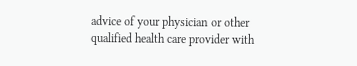advice of your physician or other qualified health care provider with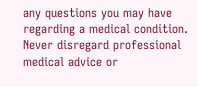any questions you may have regarding a medical condition. Never disregard professional medical advice or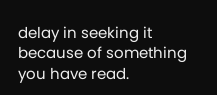delay in seeking it because of something you have read.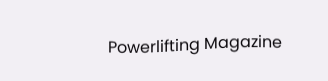Powerlifting Magazine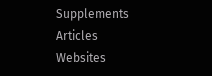Supplements    Articles    Websites